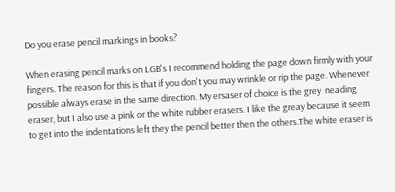Do you erase pencil markings in books?

When erasing pencil marks on LGB's I recommend holding the page down firmly with your fingers. The reason for this is that if you don't you may wrinkle or rip the page. Whenever possible always erase in the same direction. My ersaser of choice is the grey  neading eraser, but I also use a pink or the white rubber erasers. I like the greay because it seem to get into the indentations left they the pencil better then the others.The white eraser is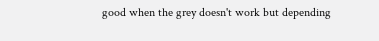good when the grey doesn't work but depending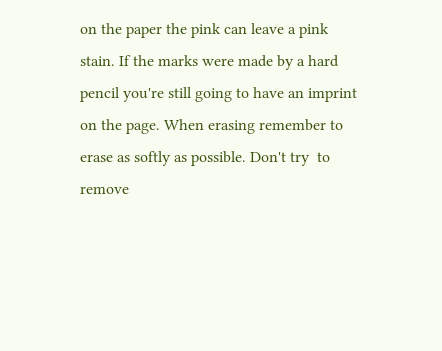on the paper the pink can leave a pink stain. If the marks were made by a hard pencil you're still going to have an imprint on the page. When erasing remember to erase as softly as possible. Don't try  to remove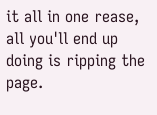it all in one rease, all you'll end up doing is ripping the page.